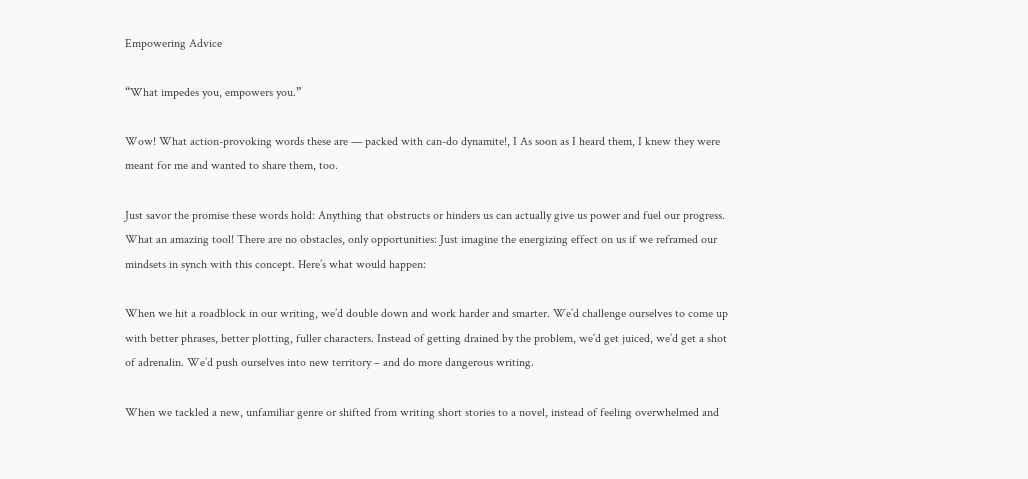Empowering Advice

“What impedes you, empowers you.”

Wow! What action-provoking words these are — packed with can-do dynamite!, I As soon as I heard them, I knew they were meant for me and wanted to share them, too.

Just savor the promise these words hold: Anything that obstructs or hinders us can actually give us power and fuel our progress. What an amazing tool! There are no obstacles, only opportunities: Just imagine the energizing effect on us if we reframed our mindsets in synch with this concept. Here’s what would happen:

When we hit a roadblock in our writing, we’d double down and work harder and smarter. We’d challenge ourselves to come up with better phrases, better plotting, fuller characters. Instead of getting drained by the problem, we’d get juiced, we’d get a shot of adrenalin. We’d push ourselves into new territory – and do more dangerous writing.

When we tackled a new, unfamiliar genre or shifted from writing short stories to a novel, instead of feeling overwhelmed and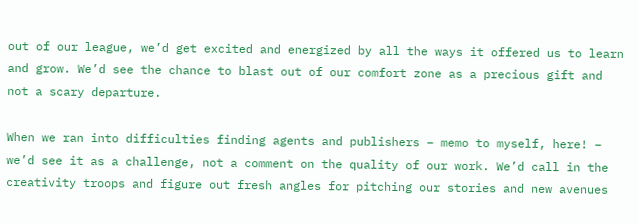out of our league, we’d get excited and energized by all the ways it offered us to learn and grow. We’d see the chance to blast out of our comfort zone as a precious gift and not a scary departure.

When we ran into difficulties finding agents and publishers – memo to myself, here! – we’d see it as a challenge, not a comment on the quality of our work. We’d call in the creativity troops and figure out fresh angles for pitching our stories and new avenues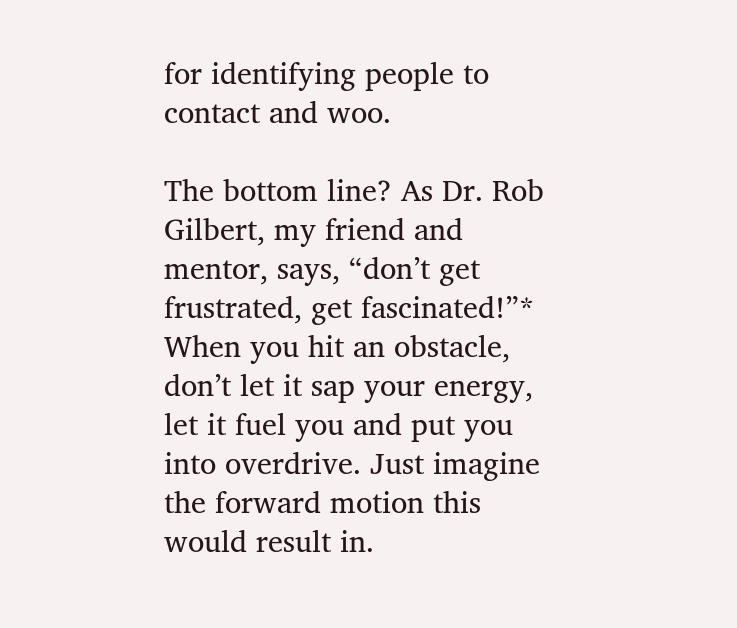for identifying people to contact and woo.

The bottom line? As Dr. Rob Gilbert, my friend and mentor, says, “don’t get frustrated, get fascinated!”* When you hit an obstacle, don’t let it sap your energy, let it fuel you and put you into overdrive. Just imagine the forward motion this would result in.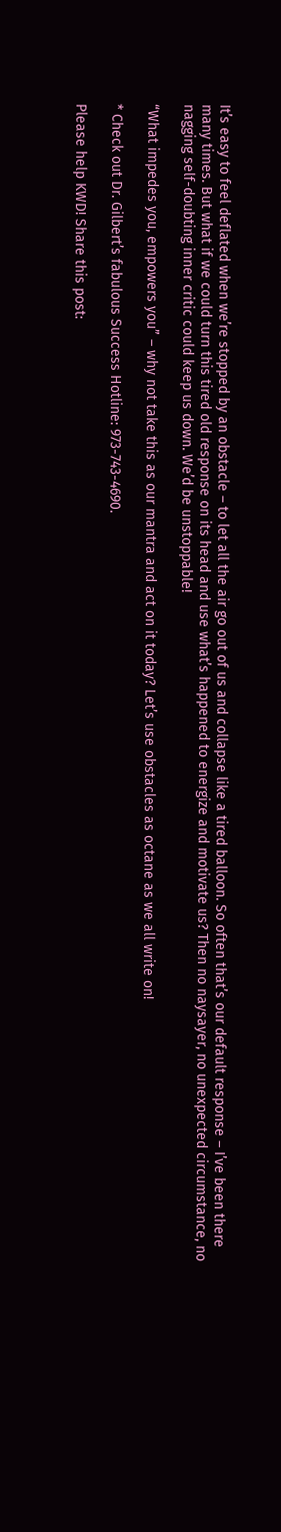It’s easy to feel deflated when we’re stopped by an obstacle – to let all the air go out of us and collapse like a tired balloon. So often that’s our default response – I’ve been there many times. But what if we could turn this tired old response on its head and use what’s happened to energize and motivate us? Then no naysayer, no unexpected circumstance, no nagging self-doubting inner critic could keep us down. We’d be unstoppable!

“What impedes you, empowers you” – why not take this as our mantra and act on it today? Let’s use obstacles as octane as we all write on!

* Check out Dr. Gilbert’s fabulous Success Hotline: 973-743-4690.

Please help KWD! Share this post: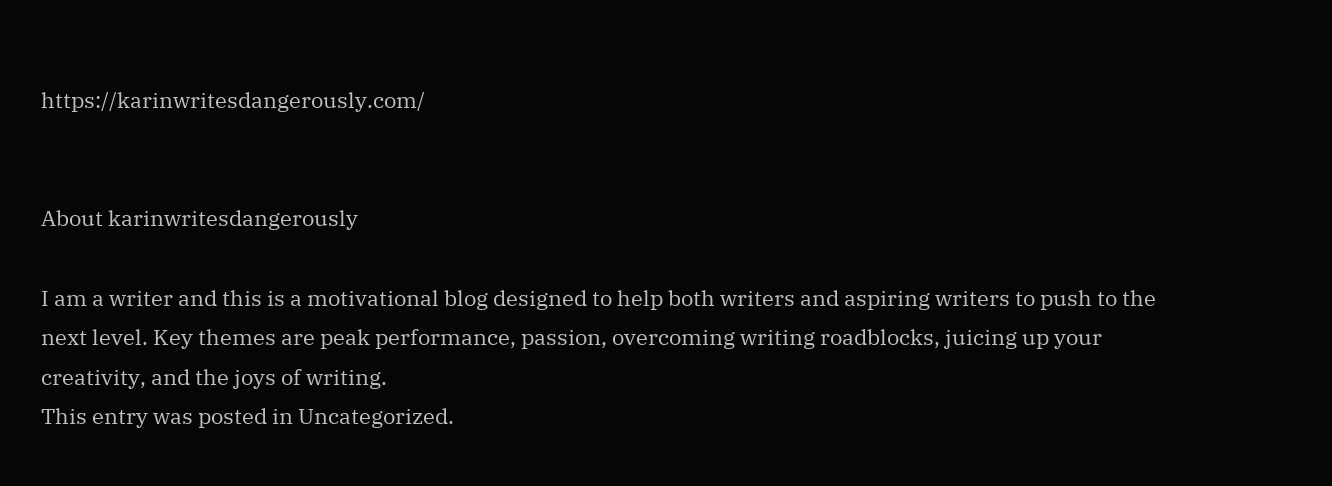https://karinwritesdangerously.com/


About karinwritesdangerously

I am a writer and this is a motivational blog designed to help both writers and aspiring writers to push to the next level. Key themes are peak performance, passion, overcoming writing roadblocks, juicing up your creativity, and the joys of writing.
This entry was posted in Uncategorized.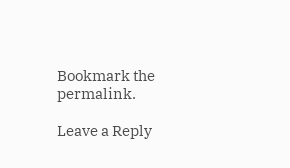Bookmark the permalink.

Leave a Reply